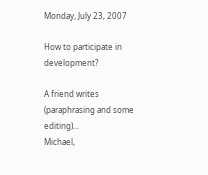Monday, July 23, 2007

How to participate in development?

A friend writes (paraphrasing and some editing)...
Michael,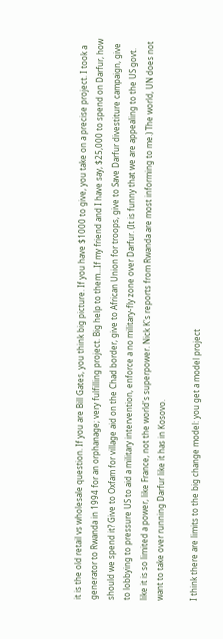it is the old retail vs wholesale question. If you are Bill Gates, you think big picture. If you have $1000 to give, you take on a precise project. I took a generator to Rwanda in 1994 for an orphanage; very fulfilling project. Big help to them...If my friend and I have say, $25,000 to spend on Darfur, how should we spend it? Give to Oxfam for village aid on the Chad border, give to African Union for troops, give to Save Darfur divestiture campaign, give to lobbying to pressure US to aid a military intervention, enforce a no military-fly zone over Darfur. (It is funny that we are appealing to the US govt. like it is so limited a power, like France, not the world's superpower. Nick K's reports from Rwanda are most informing to me.) The world, UN does not want to take over running Darfur like it has in Kosovo.

I think there are limits to the big change model: you get a model project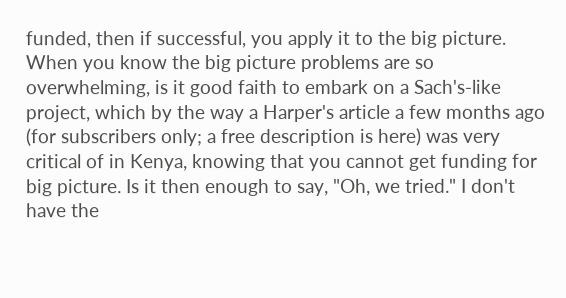funded, then if successful, you apply it to the big picture. When you know the big picture problems are so overwhelming, is it good faith to embark on a Sach's-like project, which by the way a Harper's article a few months ago (for subscribers only; a free description is here) was very critical of in Kenya, knowing that you cannot get funding for big picture. Is it then enough to say, "Oh, we tried." I don't have the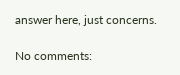answer here, just concerns.

No comments: